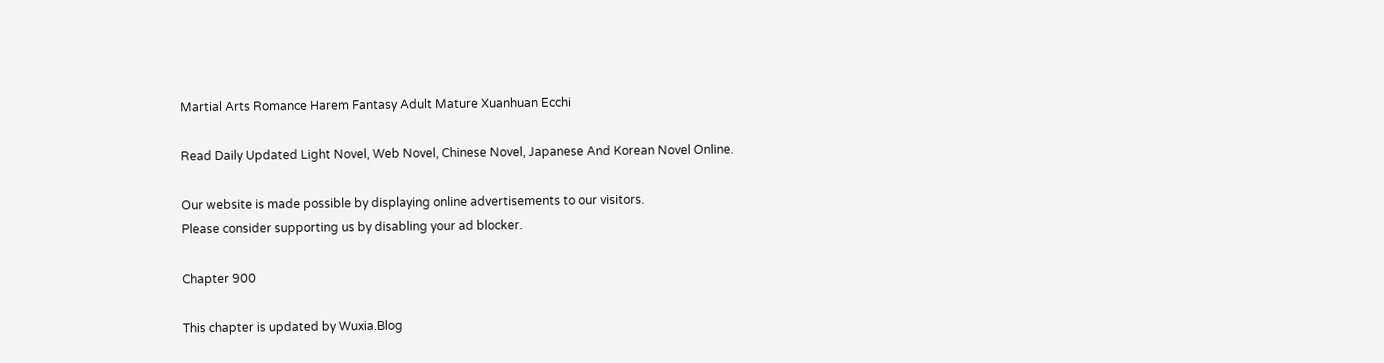Martial Arts Romance Harem Fantasy Adult Mature Xuanhuan Ecchi

Read Daily Updated Light Novel, Web Novel, Chinese Novel, Japanese And Korean Novel Online.

Our website is made possible by displaying online advertisements to our visitors.
Please consider supporting us by disabling your ad blocker.

Chapter 900

This chapter is updated by Wuxia.Blog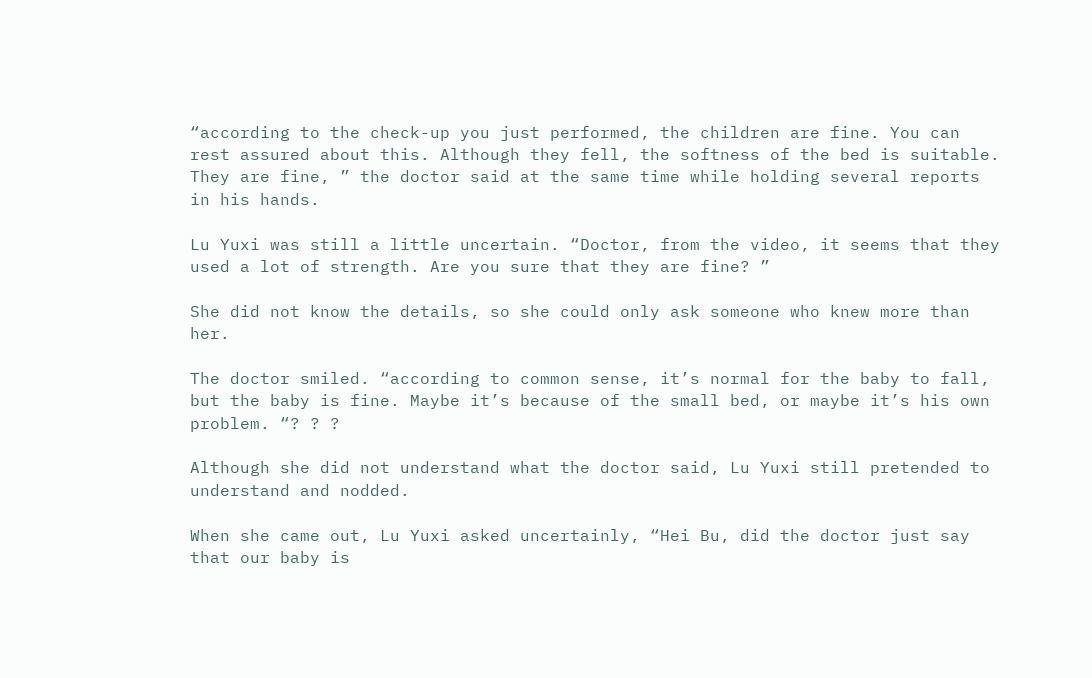“according to the check-up you just performed, the children are fine. You can rest assured about this. Although they fell, the softness of the bed is suitable. They are fine, ” the doctor said at the same time while holding several reports in his hands.

Lu Yuxi was still a little uncertain. “Doctor, from the video, it seems that they used a lot of strength. Are you sure that they are fine? ”

She did not know the details, so she could only ask someone who knew more than her.

The doctor smiled. “according to common sense, it’s normal for the baby to fall, but the baby is fine. Maybe it’s because of the small bed, or maybe it’s his own problem. “? ? ?

Although she did not understand what the doctor said, Lu Yuxi still pretended to understand and nodded.

When she came out, Lu Yuxi asked uncertainly, “Hei Bu, did the doctor just say that our baby is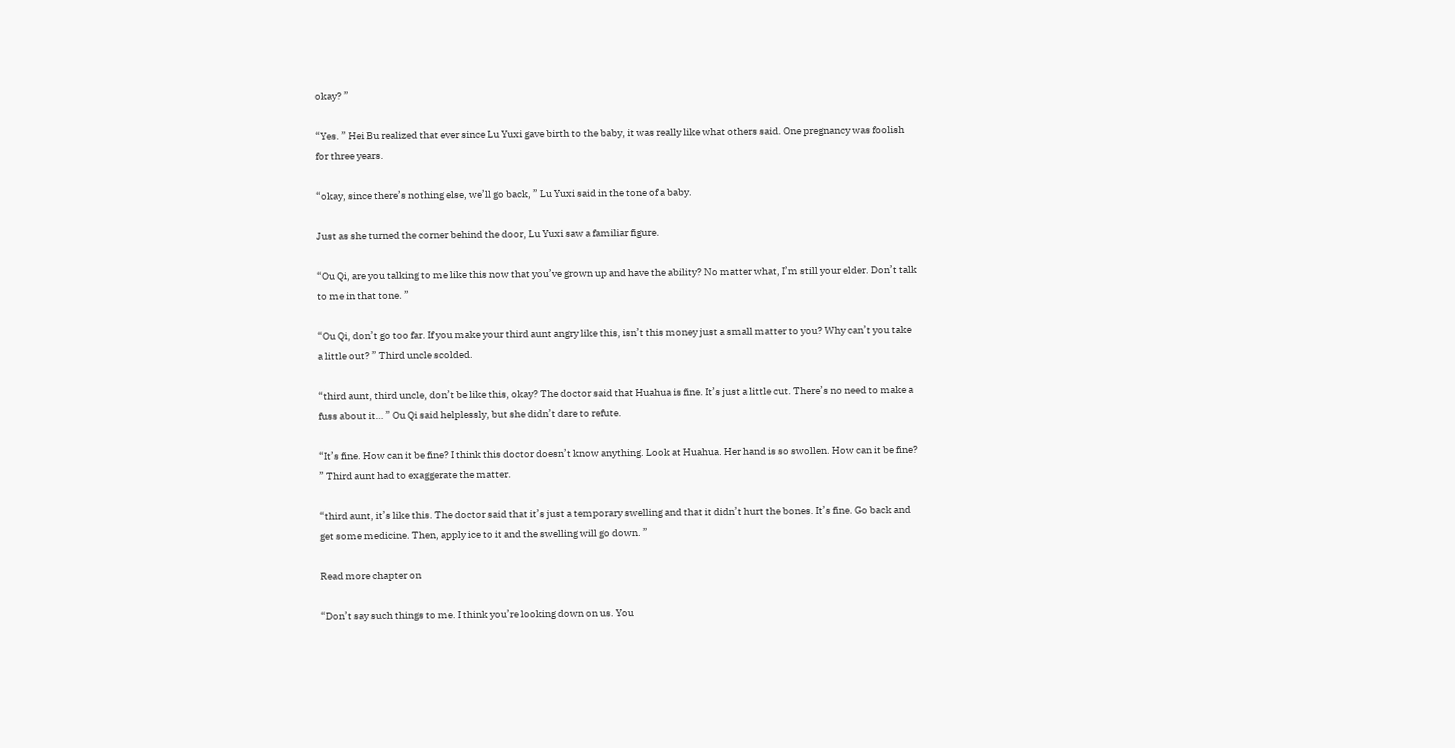okay? ”

“Yes. ” Hei Bu realized that ever since Lu Yuxi gave birth to the baby, it was really like what others said. One pregnancy was foolish for three years.

“okay, since there’s nothing else, we’ll go back, ” Lu Yuxi said in the tone of a baby.

Just as she turned the corner behind the door, Lu Yuxi saw a familiar figure.

“Ou Qi, are you talking to me like this now that you’ve grown up and have the ability? No matter what, I’m still your elder. Don’t talk to me in that tone. ”

“Ou Qi, don’t go too far. If you make your third aunt angry like this, isn’t this money just a small matter to you? Why can’t you take a little out? ” Third uncle scolded.

“third aunt, third uncle, don’t be like this, okay? The doctor said that Huahua is fine. It’s just a little cut. There’s no need to make a fuss about it… ” Ou Qi said helplessly, but she didn’t dare to refute.

“It’s fine. How can it be fine? I think this doctor doesn’t know anything. Look at Huahua. Her hand is so swollen. How can it be fine? ” Third aunt had to exaggerate the matter.

“third aunt, it’s like this. The doctor said that it’s just a temporary swelling and that it didn’t hurt the bones. It’s fine. Go back and get some medicine. Then, apply ice to it and the swelling will go down. ”

Read more chapter on

“Don’t say such things to me. I think you’re looking down on us. You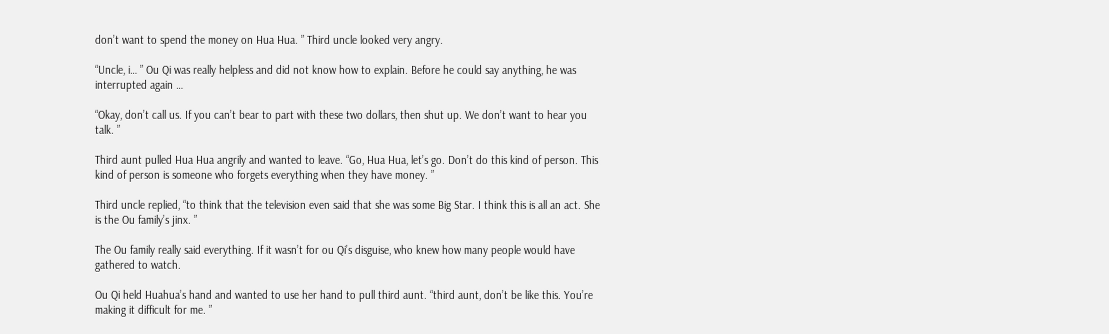don’t want to spend the money on Hua Hua. ” Third uncle looked very angry.

“Uncle, i… ” Ou Qi was really helpless and did not know how to explain. Before he could say anything, he was interrupted again …

“Okay, don’t call us. If you can’t bear to part with these two dollars, then shut up. We don’t want to hear you talk. ”

Third aunt pulled Hua Hua angrily and wanted to leave. “Go, Hua Hua, let’s go. Don’t do this kind of person. This kind of person is someone who forgets everything when they have money. ”

Third uncle replied, “to think that the television even said that she was some Big Star. I think this is all an act. She is the Ou family’s jinx. ”

The Ou family really said everything. If it wasn’t for ou Qi’s disguise, who knew how many people would have gathered to watch.

Ou Qi held Huahua’s hand and wanted to use her hand to pull third aunt. “third aunt, don’t be like this. You’re making it difficult for me. ”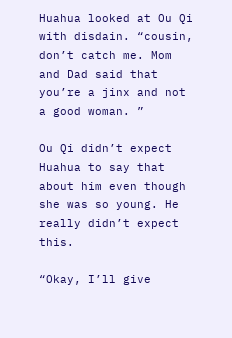Huahua looked at Ou Qi with disdain. “cousin, don’t catch me. Mom and Dad said that you’re a jinx and not a good woman. ”

Ou Qi didn’t expect Huahua to say that about him even though she was so young. He really didn’t expect this.

“Okay, I’ll give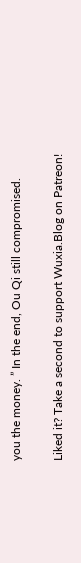you the money. ” In the end, Ou Qi still compromised.

Liked it? Take a second to support Wuxia.Blog on Patreon!